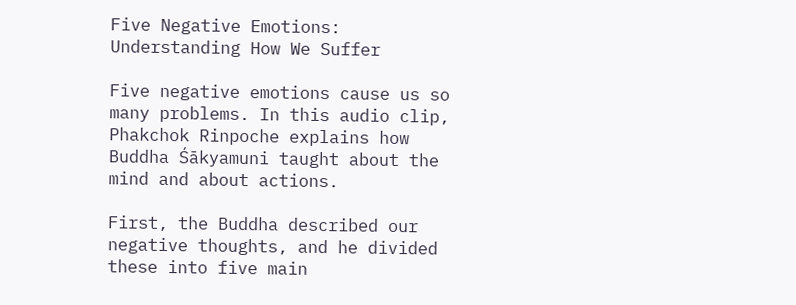Five Negative Emotions: Understanding How We Suffer

Five negative emotions cause us so many problems. In this audio clip, Phakchok Rinpoche explains how Buddha Śākyamuni taught about the mind and about actions.

First, the Buddha described our negative thoughts, and he divided these into five main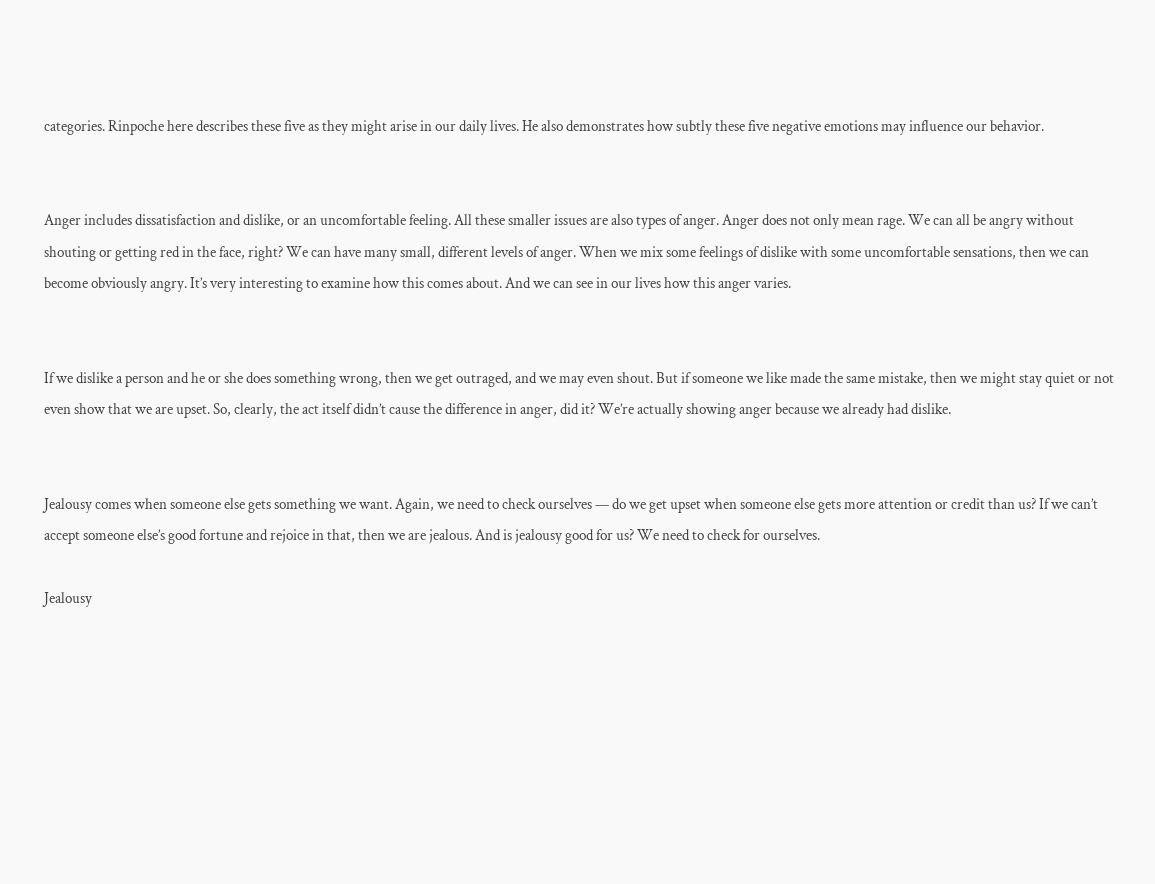categories. Rinpoche here describes these five as they might arise in our daily lives. He also demonstrates how subtly these five negative emotions may influence our behavior.


Anger includes dissatisfaction and dislike, or an uncomfortable feeling. All these smaller issues are also types of anger. Anger does not only mean rage. We can all be angry without shouting or getting red in the face, right? We can have many small, different levels of anger. When we mix some feelings of dislike with some uncomfortable sensations, then we can become obviously angry. It’s very interesting to examine how this comes about. And we can see in our lives how this anger varies.


If we dislike a person and he or she does something wrong, then we get outraged, and we may even shout. But if someone we like made the same mistake, then we might stay quiet or not even show that we are upset. So, clearly, the act itself didn’t cause the difference in anger, did it? We’re actually showing anger because we already had dislike.


Jealousy comes when someone else gets something we want. Again, we need to check ourselves — do we get upset when someone else gets more attention or credit than us? If we can’t accept someone else’s good fortune and rejoice in that, then we are jealous. And is jealousy good for us? We need to check for ourselves.

Jealousy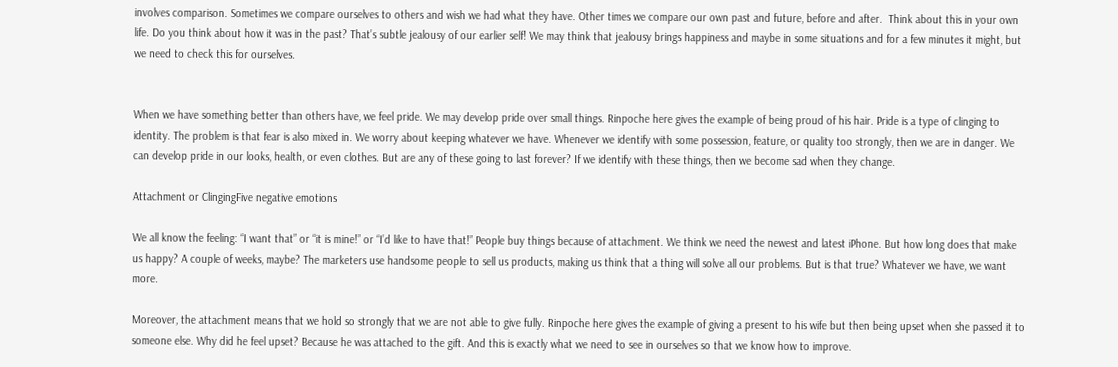involves comparison. Sometimes we compare ourselves to others and wish we had what they have. Other times we compare our own past and future, before and after.  Think about this in your own life. Do you think about how it was in the past? That’s subtle jealousy of our earlier self! We may think that jealousy brings happiness and maybe in some situations and for a few minutes it might, but we need to check this for ourselves.


When we have something better than others have, we feel pride. We may develop pride over small things. Rinpoche here gives the example of being proud of his hair. Pride is a type of clinging to identity. The problem is that fear is also mixed in. We worry about keeping whatever we have. Whenever we identify with some possession, feature, or quality too strongly, then we are in danger. We can develop pride in our looks, health, or even clothes. But are any of these going to last forever? If we identify with these things, then we become sad when they change.

Attachment or ClingingFive negative emotions

We all know the feeling: “I want that” or “it is mine!” or “I’d like to have that!” People buy things because of attachment. We think we need the newest and latest iPhone. But how long does that make us happy? A couple of weeks, maybe? The marketers use handsome people to sell us products, making us think that a thing will solve all our problems. But is that true? Whatever we have, we want more.

Moreover, the attachment means that we hold so strongly that we are not able to give fully. Rinpoche here gives the example of giving a present to his wife but then being upset when she passed it to someone else. Why did he feel upset? Because he was attached to the gift. And this is exactly what we need to see in ourselves so that we know how to improve.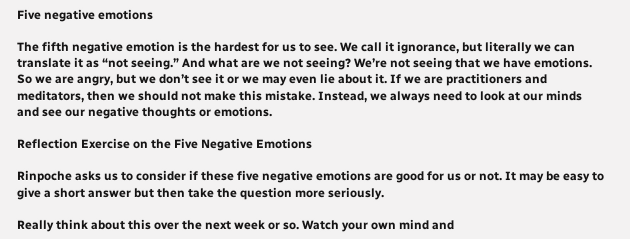Five negative emotions

The fifth negative emotion is the hardest for us to see. We call it ignorance, but literally we can translate it as “not seeing.” And what are we not seeing? We’re not seeing that we have emotions. So we are angry, but we don’t see it or we may even lie about it. If we are practitioners and meditators, then we should not make this mistake. Instead, we always need to look at our minds and see our negative thoughts or emotions.

Reflection Exercise on the Five Negative Emotions

Rinpoche asks us to consider if these five negative emotions are good for us or not. It may be easy to give a short answer but then take the question more seriously.

Really think about this over the next week or so. Watch your own mind and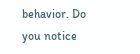behavior. Do you notice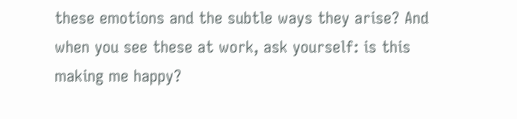these emotions and the subtle ways they arise? And when you see these at work, ask yourself: is this making me happy?